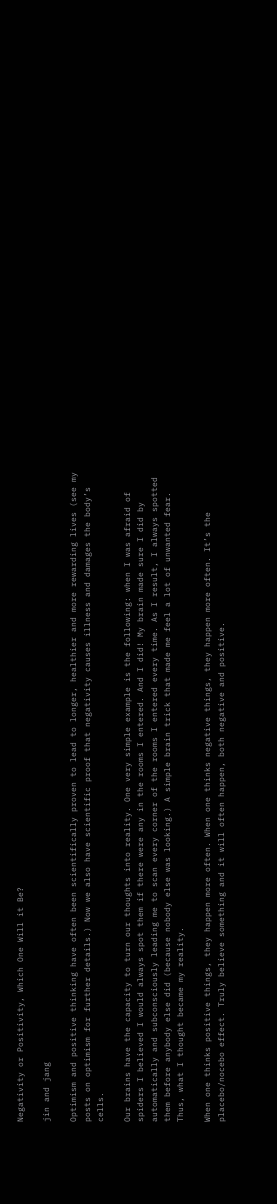Negativity or Positivity, Which One Will it Be?

jin and jang

Optimism and positive thinking have often been scientifically proven to lead to longer, healthier and more rewarding lives (see my posts on optimism for further details.) Now we also have scientific proof that negativity causes illness and damages the body’s cells.

Our brains have the capacity to turn our thoughts into reality. One very simple example is the following: when I was afraid of spiders I believed I would always spot them if there were any in the rooms I entered. And I did! My brain made sure I did by automatically and subconsciously leading me to scan every corner of the rooms I entered every time. As I result, I always spotted them before anybody else did (because nobody else was looking.) A simple brain trick that made me feel a lot of unwanted fear. Thus, what I thought became my reality.

When one thinks positive things, they happen more often. When one thinks negative things, they happen more often. It’s the placebo/nocebo effect. Truly believe something and it will often happen, both negative and positive.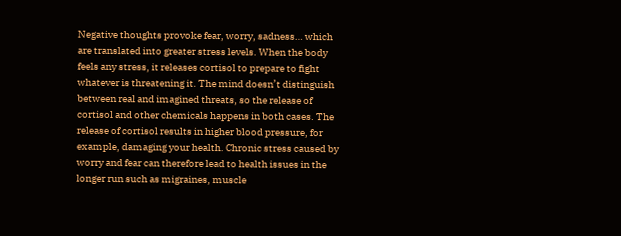Negative thoughts provoke fear, worry, sadness… which are translated into greater stress levels. When the body feels any stress, it releases cortisol to prepare to fight whatever is threatening it. The mind doesn’t distinguish between real and imagined threats, so the release of cortisol and other chemicals happens in both cases. The release of cortisol results in higher blood pressure, for example, damaging your health. Chronic stress caused by worry and fear can therefore lead to health issues in the longer run such as migraines, muscle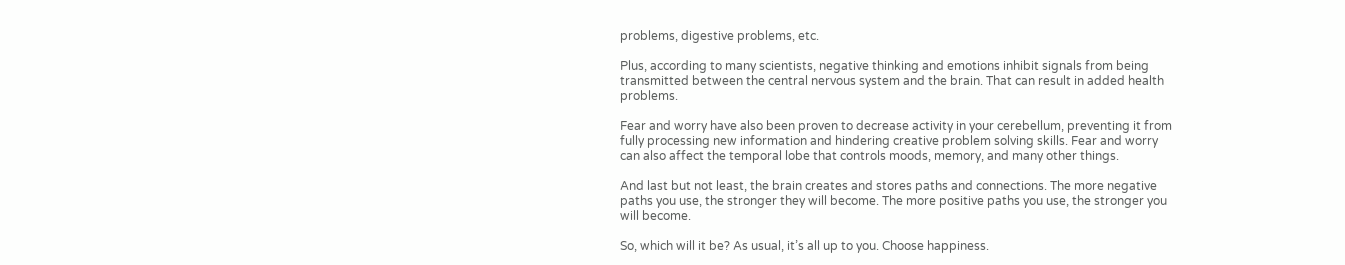problems, digestive problems, etc.

Plus, according to many scientists, negative thinking and emotions inhibit signals from being transmitted between the central nervous system and the brain. That can result in added health problems.

Fear and worry have also been proven to decrease activity in your cerebellum, preventing it from fully processing new information and hindering creative problem solving skills. Fear and worry can also affect the temporal lobe that controls moods, memory, and many other things.

And last but not least, the brain creates and stores paths and connections. The more negative paths you use, the stronger they will become. The more positive paths you use, the stronger you will become.

So, which will it be? As usual, it’s all up to you. Choose happiness.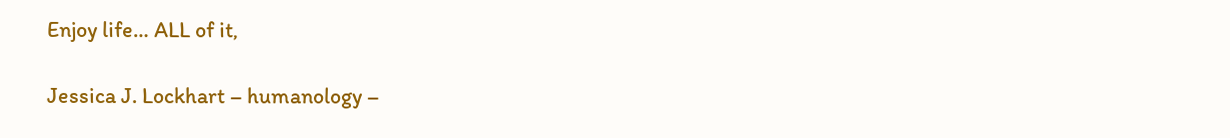Enjoy life… ALL of it,

Jessica J. Lockhart – humanology –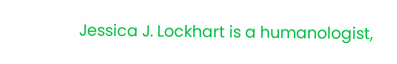Jessica J. Lockhart is a humanologist,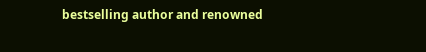bestselling author and renowned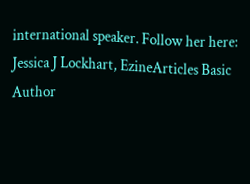international speaker. Follow her here:
Jessica J Lockhart, EzineArticles Basic Author